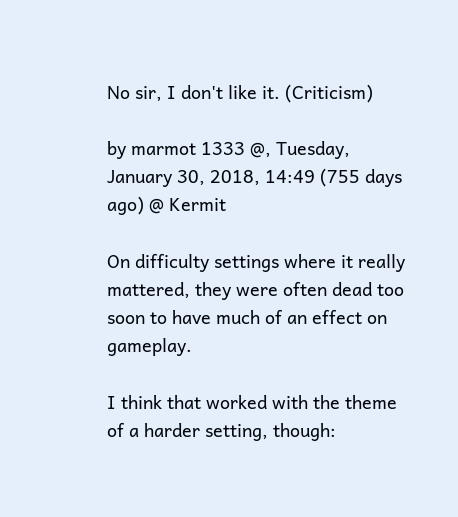No sir, I don't like it. (Criticism)

by marmot 1333 @, Tuesday, January 30, 2018, 14:49 (755 days ago) @ Kermit

On difficulty settings where it really mattered, they were often dead too soon to have much of an effect on gameplay.

I think that worked with the theme of a harder setting, though: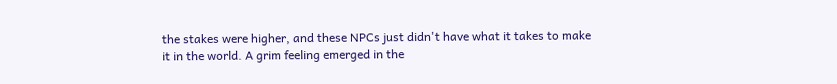the stakes were higher, and these NPCs just didn't have what it takes to make it in the world. A grim feeling emerged in the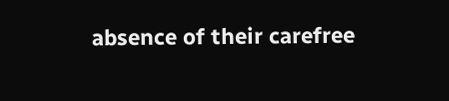absence of their carefree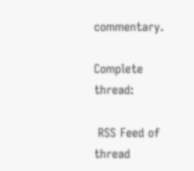commentary.

Complete thread:

 RSS Feed of thread